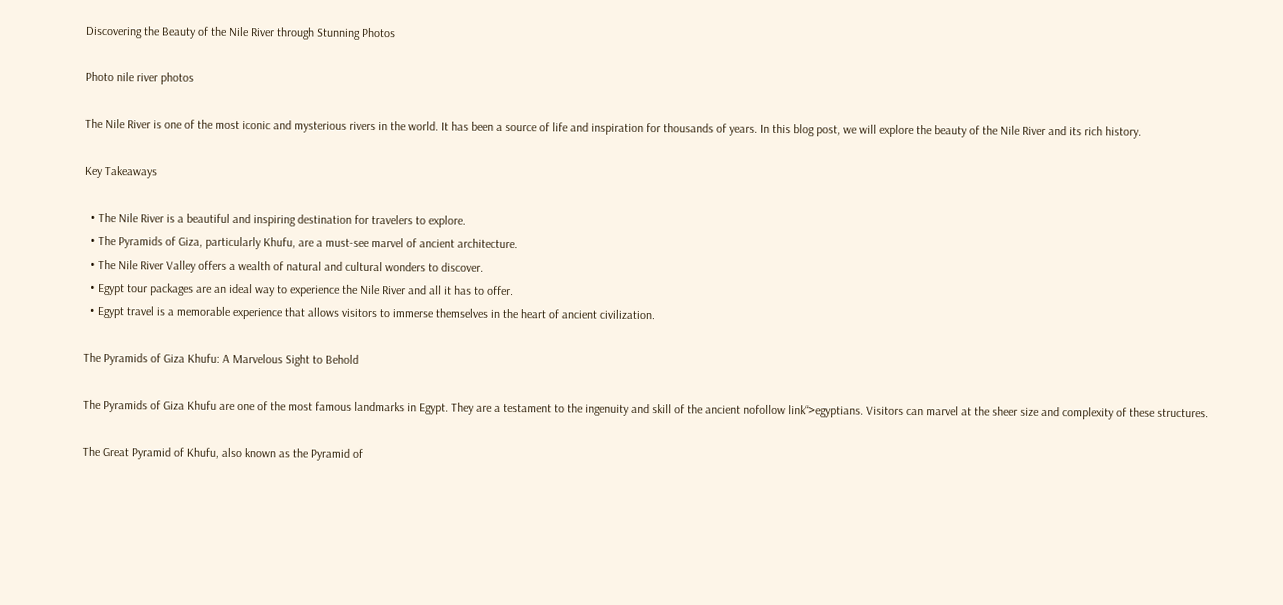Discovering the Beauty of the Nile River through Stunning Photos

Photo nile river photos

The Nile River is one of the most iconic and mysterious rivers in the world. It has been a source of life and inspiration for thousands of years. In this blog post, we will explore the beauty of the Nile River and its rich history.

Key Takeaways

  • The Nile River is a beautiful and inspiring destination for travelers to explore.
  • The Pyramids of Giza, particularly Khufu, are a must-see marvel of ancient architecture.
  • The Nile River Valley offers a wealth of natural and cultural wonders to discover.
  • Egypt tour packages are an ideal way to experience the Nile River and all it has to offer.
  • Egypt travel is a memorable experience that allows visitors to immerse themselves in the heart of ancient civilization.

The Pyramids of Giza Khufu: A Marvelous Sight to Behold

The Pyramids of Giza Khufu are one of the most famous landmarks in Egypt. They are a testament to the ingenuity and skill of the ancient nofollow link“>egyptians. Visitors can marvel at the sheer size and complexity of these structures.

The Great Pyramid of Khufu, also known as the Pyramid of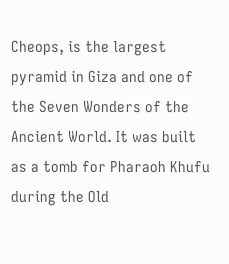Cheops, is the largest pyramid in Giza and one of the Seven Wonders of the Ancient World. It was built as a tomb for Pharaoh Khufu during the Old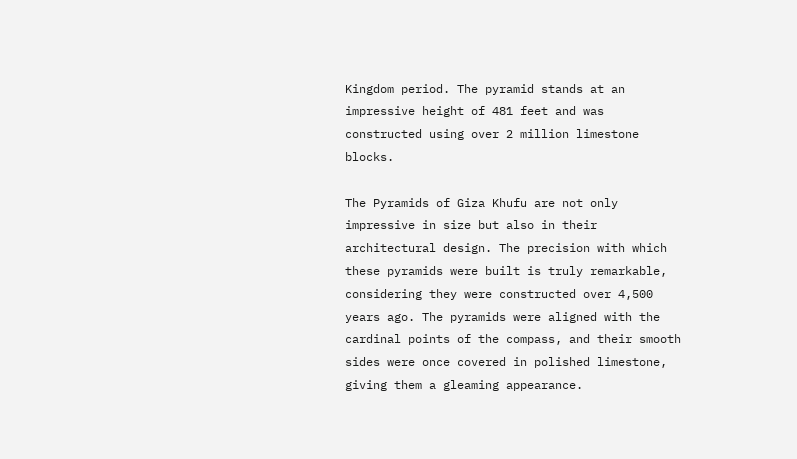Kingdom period. The pyramid stands at an impressive height of 481 feet and was constructed using over 2 million limestone blocks.

The Pyramids of Giza Khufu are not only impressive in size but also in their architectural design. The precision with which these pyramids were built is truly remarkable, considering they were constructed over 4,500 years ago. The pyramids were aligned with the cardinal points of the compass, and their smooth sides were once covered in polished limestone, giving them a gleaming appearance.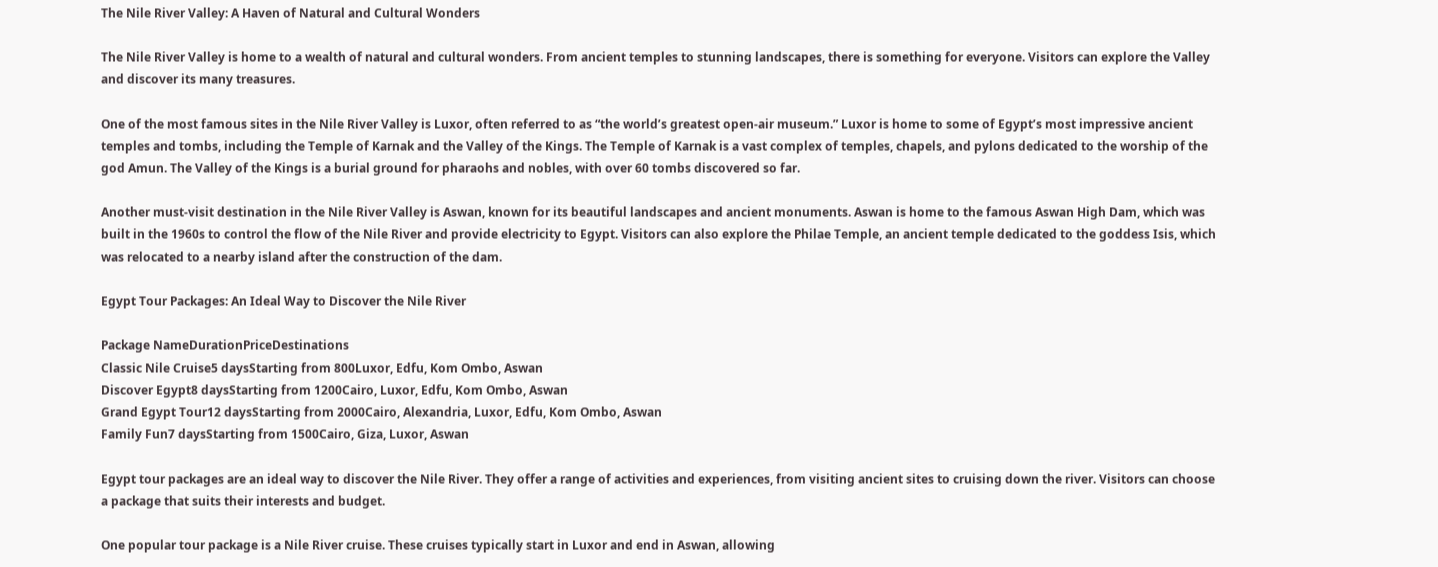The Nile River Valley: A Haven of Natural and Cultural Wonders

The Nile River Valley is home to a wealth of natural and cultural wonders. From ancient temples to stunning landscapes, there is something for everyone. Visitors can explore the Valley and discover its many treasures.

One of the most famous sites in the Nile River Valley is Luxor, often referred to as “the world’s greatest open-air museum.” Luxor is home to some of Egypt’s most impressive ancient temples and tombs, including the Temple of Karnak and the Valley of the Kings. The Temple of Karnak is a vast complex of temples, chapels, and pylons dedicated to the worship of the god Amun. The Valley of the Kings is a burial ground for pharaohs and nobles, with over 60 tombs discovered so far.

Another must-visit destination in the Nile River Valley is Aswan, known for its beautiful landscapes and ancient monuments. Aswan is home to the famous Aswan High Dam, which was built in the 1960s to control the flow of the Nile River and provide electricity to Egypt. Visitors can also explore the Philae Temple, an ancient temple dedicated to the goddess Isis, which was relocated to a nearby island after the construction of the dam.

Egypt Tour Packages: An Ideal Way to Discover the Nile River

Package NameDurationPriceDestinations
Classic Nile Cruise5 daysStarting from 800Luxor, Edfu, Kom Ombo, Aswan
Discover Egypt8 daysStarting from 1200Cairo, Luxor, Edfu, Kom Ombo, Aswan
Grand Egypt Tour12 daysStarting from 2000Cairo, Alexandria, Luxor, Edfu, Kom Ombo, Aswan
Family Fun7 daysStarting from 1500Cairo, Giza, Luxor, Aswan

Egypt tour packages are an ideal way to discover the Nile River. They offer a range of activities and experiences, from visiting ancient sites to cruising down the river. Visitors can choose a package that suits their interests and budget.

One popular tour package is a Nile River cruise. These cruises typically start in Luxor and end in Aswan, allowing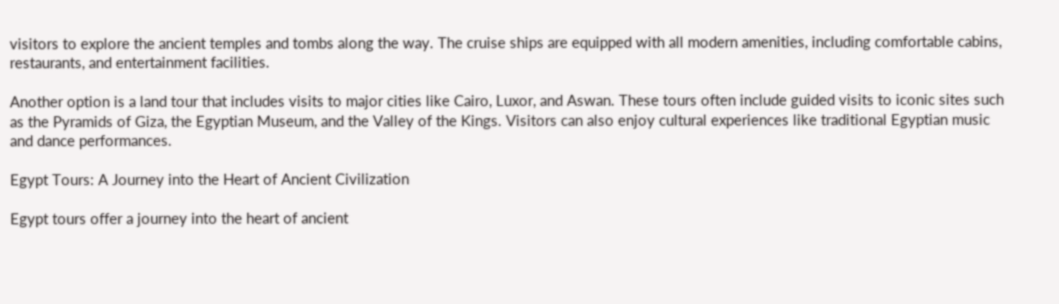visitors to explore the ancient temples and tombs along the way. The cruise ships are equipped with all modern amenities, including comfortable cabins, restaurants, and entertainment facilities.

Another option is a land tour that includes visits to major cities like Cairo, Luxor, and Aswan. These tours often include guided visits to iconic sites such as the Pyramids of Giza, the Egyptian Museum, and the Valley of the Kings. Visitors can also enjoy cultural experiences like traditional Egyptian music and dance performances.

Egypt Tours: A Journey into the Heart of Ancient Civilization

Egypt tours offer a journey into the heart of ancient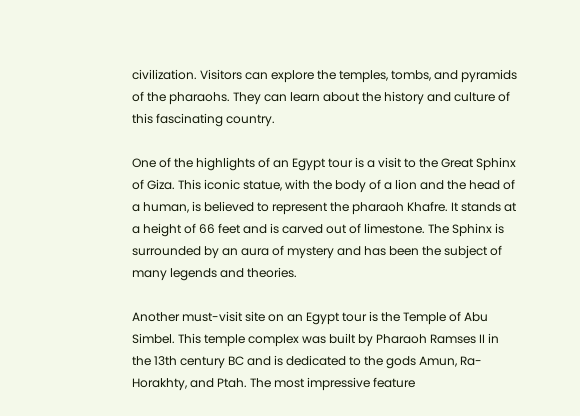civilization. Visitors can explore the temples, tombs, and pyramids of the pharaohs. They can learn about the history and culture of this fascinating country.

One of the highlights of an Egypt tour is a visit to the Great Sphinx of Giza. This iconic statue, with the body of a lion and the head of a human, is believed to represent the pharaoh Khafre. It stands at a height of 66 feet and is carved out of limestone. The Sphinx is surrounded by an aura of mystery and has been the subject of many legends and theories.

Another must-visit site on an Egypt tour is the Temple of Abu Simbel. This temple complex was built by Pharaoh Ramses II in the 13th century BC and is dedicated to the gods Amun, Ra-Horakhty, and Ptah. The most impressive feature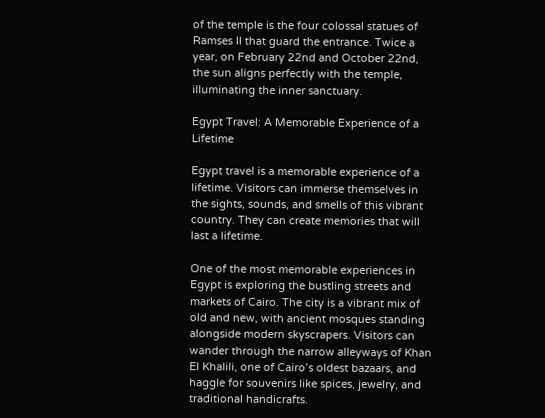of the temple is the four colossal statues of Ramses II that guard the entrance. Twice a year, on February 22nd and October 22nd, the sun aligns perfectly with the temple, illuminating the inner sanctuary.

Egypt Travel: A Memorable Experience of a Lifetime

Egypt travel is a memorable experience of a lifetime. Visitors can immerse themselves in the sights, sounds, and smells of this vibrant country. They can create memories that will last a lifetime.

One of the most memorable experiences in Egypt is exploring the bustling streets and markets of Cairo. The city is a vibrant mix of old and new, with ancient mosques standing alongside modern skyscrapers. Visitors can wander through the narrow alleyways of Khan El Khalili, one of Cairo’s oldest bazaars, and haggle for souvenirs like spices, jewelry, and traditional handicrafts.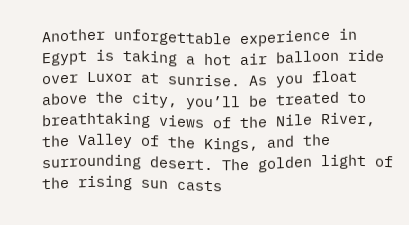Another unforgettable experience in Egypt is taking a hot air balloon ride over Luxor at sunrise. As you float above the city, you’ll be treated to breathtaking views of the Nile River, the Valley of the Kings, and the surrounding desert. The golden light of the rising sun casts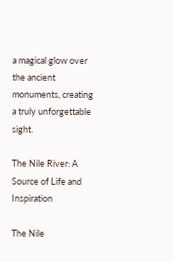a magical glow over the ancient monuments, creating a truly unforgettable sight.

The Nile River: A Source of Life and Inspiration

The Nile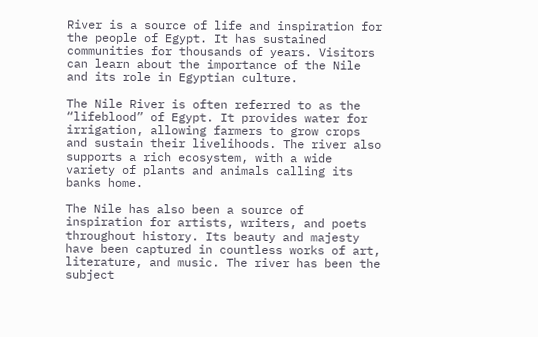River is a source of life and inspiration for the people of Egypt. It has sustained communities for thousands of years. Visitors can learn about the importance of the Nile and its role in Egyptian culture.

The Nile River is often referred to as the “lifeblood” of Egypt. It provides water for irrigation, allowing farmers to grow crops and sustain their livelihoods. The river also supports a rich ecosystem, with a wide variety of plants and animals calling its banks home.

The Nile has also been a source of inspiration for artists, writers, and poets throughout history. Its beauty and majesty have been captured in countless works of art, literature, and music. The river has been the subject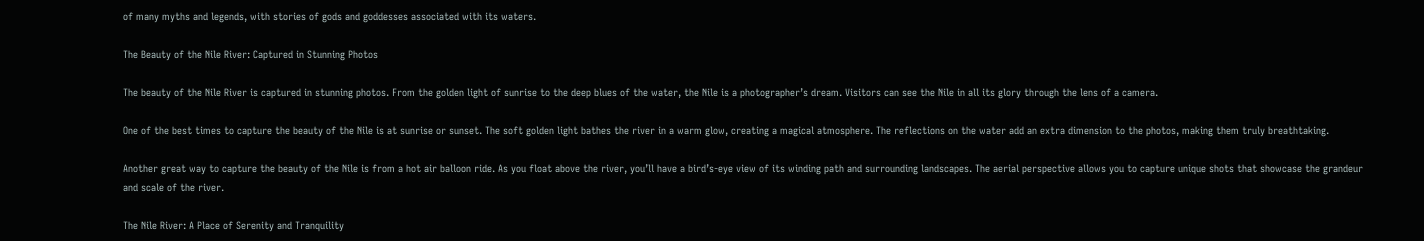of many myths and legends, with stories of gods and goddesses associated with its waters.

The Beauty of the Nile River: Captured in Stunning Photos

The beauty of the Nile River is captured in stunning photos. From the golden light of sunrise to the deep blues of the water, the Nile is a photographer’s dream. Visitors can see the Nile in all its glory through the lens of a camera.

One of the best times to capture the beauty of the Nile is at sunrise or sunset. The soft golden light bathes the river in a warm glow, creating a magical atmosphere. The reflections on the water add an extra dimension to the photos, making them truly breathtaking.

Another great way to capture the beauty of the Nile is from a hot air balloon ride. As you float above the river, you’ll have a bird’s-eye view of its winding path and surrounding landscapes. The aerial perspective allows you to capture unique shots that showcase the grandeur and scale of the river.

The Nile River: A Place of Serenity and Tranquility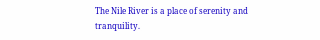The Nile River is a place of serenity and tranquility.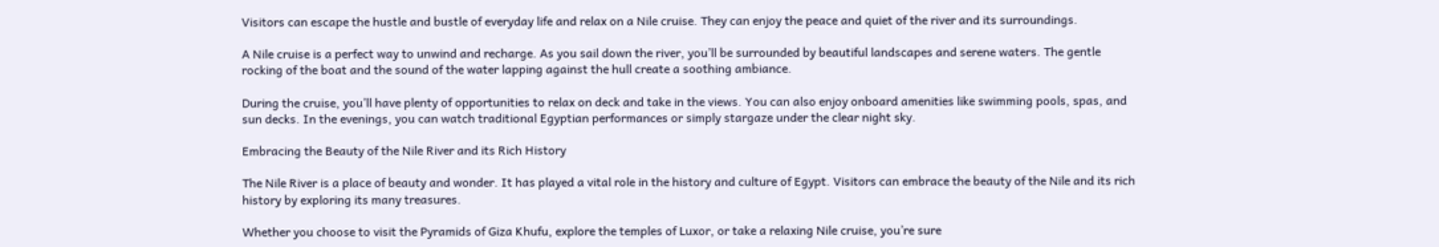Visitors can escape the hustle and bustle of everyday life and relax on a Nile cruise. They can enjoy the peace and quiet of the river and its surroundings.

A Nile cruise is a perfect way to unwind and recharge. As you sail down the river, you’ll be surrounded by beautiful landscapes and serene waters. The gentle rocking of the boat and the sound of the water lapping against the hull create a soothing ambiance.

During the cruise, you’ll have plenty of opportunities to relax on deck and take in the views. You can also enjoy onboard amenities like swimming pools, spas, and sun decks. In the evenings, you can watch traditional Egyptian performances or simply stargaze under the clear night sky.

Embracing the Beauty of the Nile River and its Rich History

The Nile River is a place of beauty and wonder. It has played a vital role in the history and culture of Egypt. Visitors can embrace the beauty of the Nile and its rich history by exploring its many treasures.

Whether you choose to visit the Pyramids of Giza Khufu, explore the temples of Luxor, or take a relaxing Nile cruise, you’re sure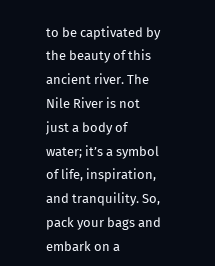to be captivated by the beauty of this ancient river. The Nile River is not just a body of water; it’s a symbol of life, inspiration, and tranquility. So, pack your bags and embark on a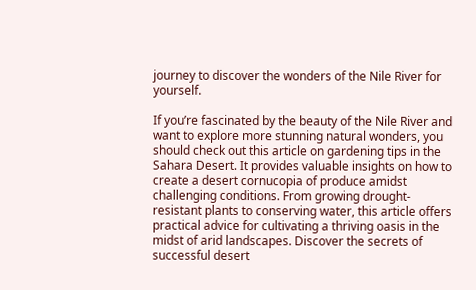journey to discover the wonders of the Nile River for yourself.

If you’re fascinated by the beauty of the Nile River and want to explore more stunning natural wonders, you should check out this article on gardening tips in the Sahara Desert. It provides valuable insights on how to create a desert cornucopia of produce amidst challenging conditions. From growing drought-resistant plants to conserving water, this article offers practical advice for cultivating a thriving oasis in the midst of arid landscapes. Discover the secrets of successful desert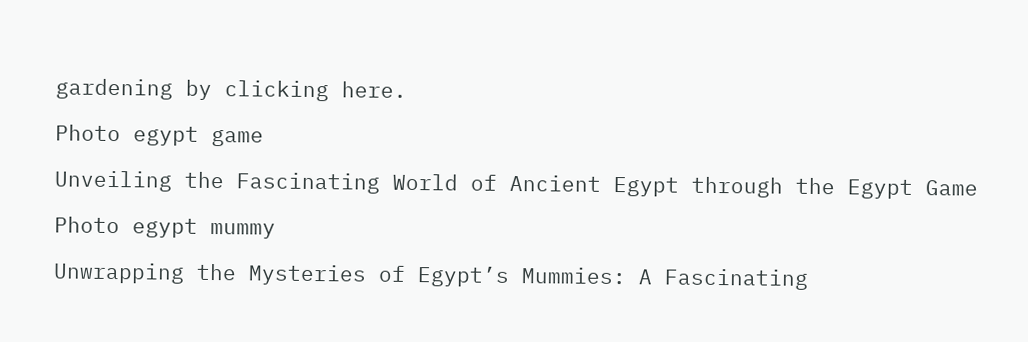gardening by clicking here.

Photo egypt game

Unveiling the Fascinating World of Ancient Egypt through the Egypt Game

Photo egypt mummy

Unwrapping the Mysteries of Egypt’s Mummies: A Fascinating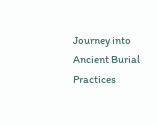Journey into Ancient Burial Practices